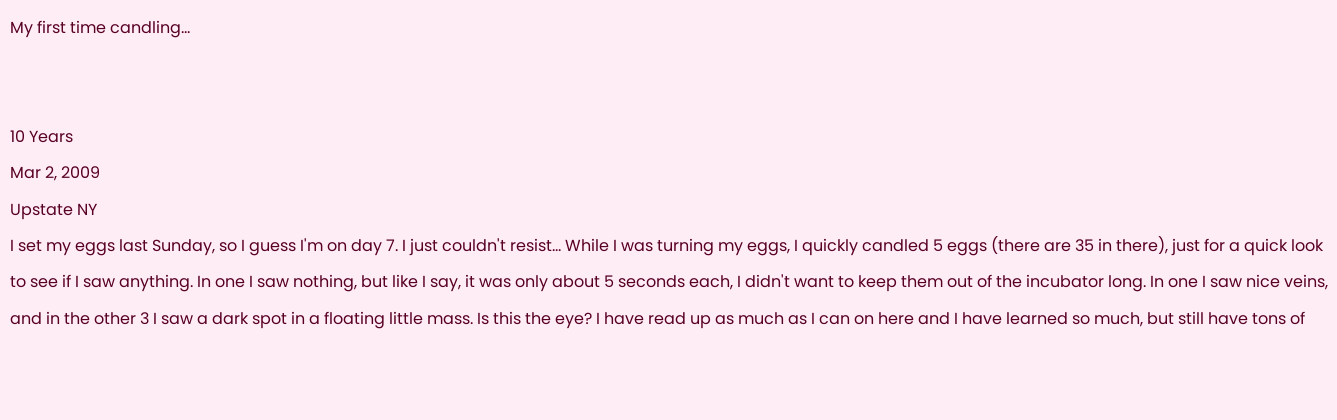My first time candling...


10 Years
Mar 2, 2009
Upstate NY
I set my eggs last Sunday, so I guess I'm on day 7. I just couldn't resist... While I was turning my eggs, I quickly candled 5 eggs (there are 35 in there), just for a quick look to see if I saw anything. In one I saw nothing, but like I say, it was only about 5 seconds each, I didn't want to keep them out of the incubator long. In one I saw nice veins, and in the other 3 I saw a dark spot in a floating little mass. Is this the eye? I have read up as much as I can on here and I have learned so much, but still have tons of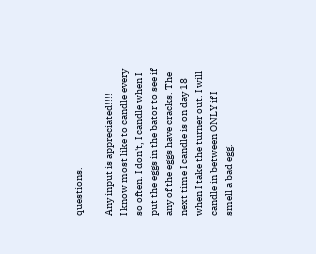questions.

Any input is appreciated!!!!
I know most like to candle every so often. I don't, I candle when I put the eggs in the bator to see if any of the eggs have cracks. The next time I candle is on day 18 when I take the turner out. I will candle in between ONLY if I smell a bad egg.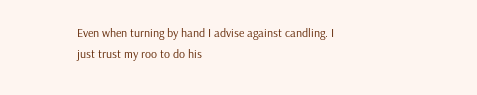Even when turning by hand I advise against candling. I just trust my roo to do his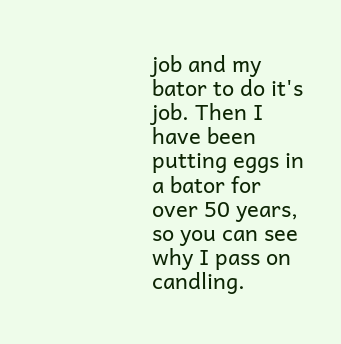job and my bator to do it's job. Then I have been putting eggs in a bator for over 50 years, so you can see why I pass on candling.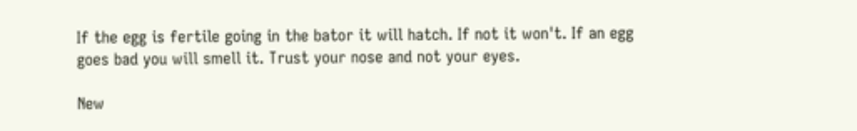If the egg is fertile going in the bator it will hatch. If not it won't. If an egg goes bad you will smell it. Trust your nose and not your eyes.

New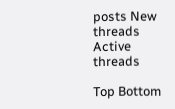posts New threads Active threads

Top Bottom